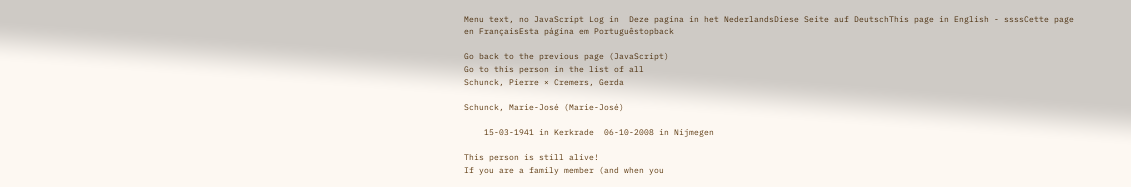Menu text, no JavaScript Log in  Deze pagina in het NederlandsDiese Seite auf DeutschThis page in English - ssssCette page en FrançaisEsta página em Portuguêstopback

Go back to the previous page (JavaScript)
Go to this person in the list of all
Schunck, Pierre × Cremers, Gerda

Schunck, Marie-José (Marie-José)

    15-03-1941 in Kerkrade  06-10-2008 in Nijmegen

This person is still alive!
If you are a family member (and when you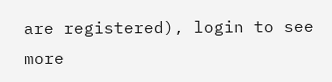are registered), login to see more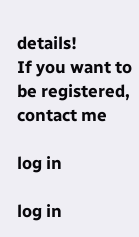details!
If you want to be registered, contact me

log in

log in